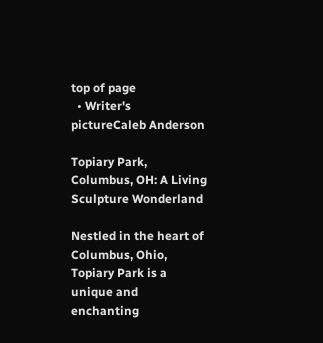top of page
  • Writer's pictureCaleb Anderson

Topiary Park, Columbus, OH: A Living Sculpture Wonderland

Nestled in the heart of Columbus, Ohio, Topiary Park is a unique and enchanting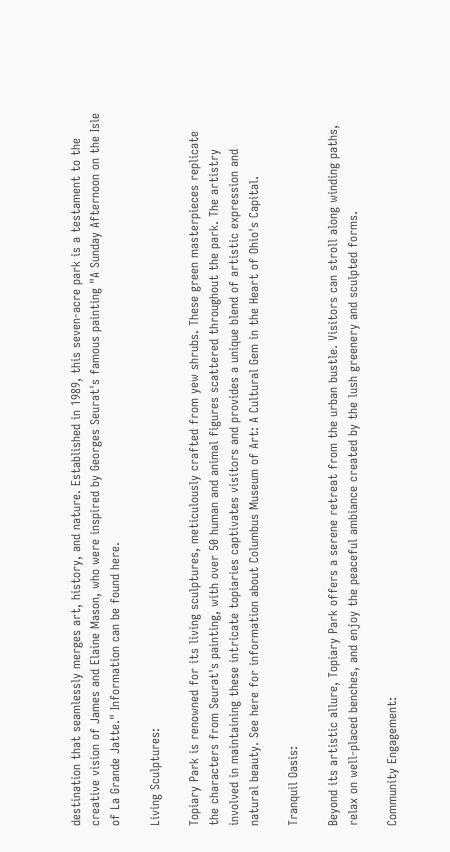destination that seamlessly merges art, history, and nature. Established in 1989, this seven-acre park is a testament to the creative vision of James and Elaine Mason, who were inspired by Georges Seurat's famous painting "A Sunday Afternoon on the Isle of La Grande Jatte." Information can be found here.

Living Sculptures:

Topiary Park is renowned for its living sculptures, meticulously crafted from yew shrubs. These green masterpieces replicate the characters from Seurat's painting, with over 50 human and animal figures scattered throughout the park. The artistry involved in maintaining these intricate topiaries captivates visitors and provides a unique blend of artistic expression and natural beauty. See here for information about Columbus Museum of Art: A Cultural Gem in the Heart of Ohio's Capital.

Tranquil Oasis:

Beyond its artistic allure, Topiary Park offers a serene retreat from the urban bustle. Visitors can stroll along winding paths, relax on well-placed benches, and enjoy the peaceful ambiance created by the lush greenery and sculpted forms.

Community Engagement: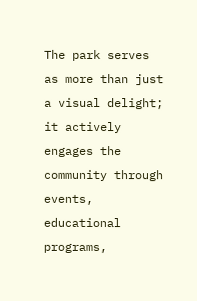The park serves as more than just a visual delight; it actively engages the community through events, educational programs,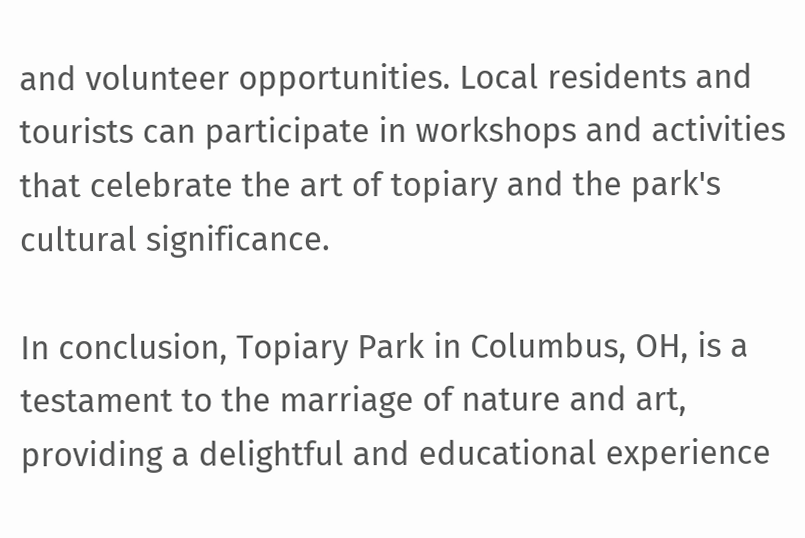and volunteer opportunities. Local residents and tourists can participate in workshops and activities that celebrate the art of topiary and the park's cultural significance.

In conclusion, Topiary Park in Columbus, OH, is a testament to the marriage of nature and art, providing a delightful and educational experience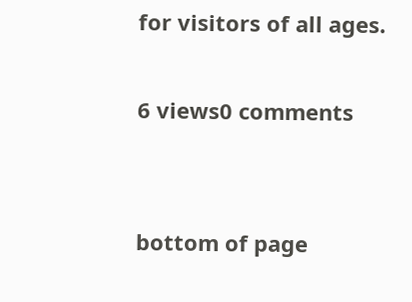for visitors of all ages.

6 views0 comments


bottom of page